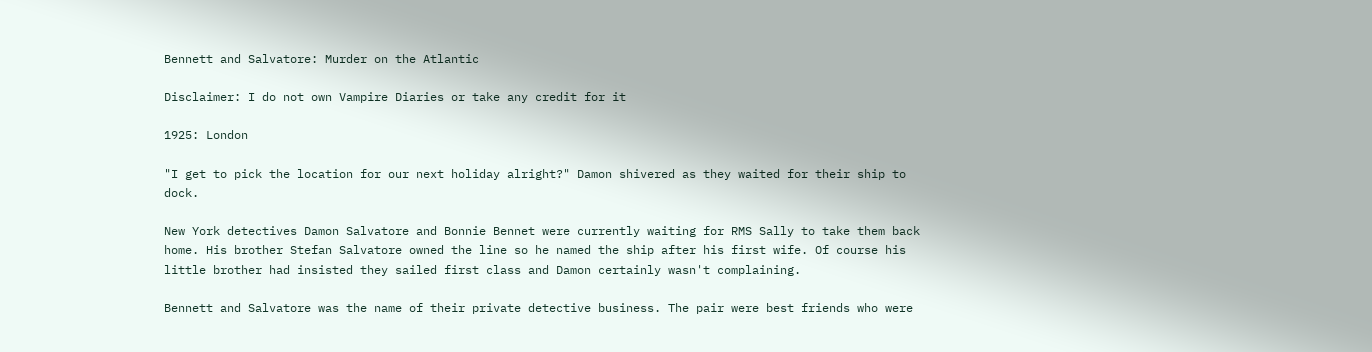Bennett and Salvatore: Murder on the Atlantic

Disclaimer: I do not own Vampire Diaries or take any credit for it

1925: London

"I get to pick the location for our next holiday alright?" Damon shivered as they waited for their ship to dock.

New York detectives Damon Salvatore and Bonnie Bennet were currently waiting for RMS Sally to take them back home. His brother Stefan Salvatore owned the line so he named the ship after his first wife. Of course his little brother had insisted they sailed first class and Damon certainly wasn't complaining.

Bennett and Salvatore was the name of their private detective business. The pair were best friends who were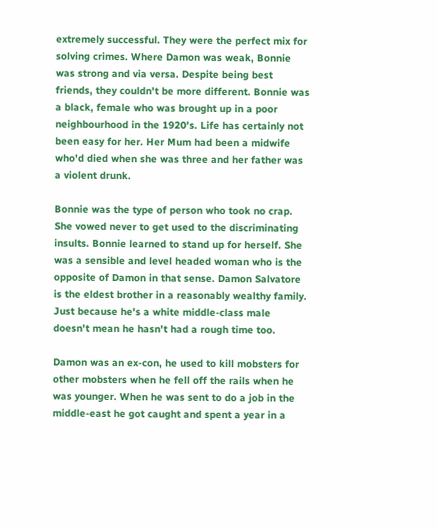extremely successful. They were the perfect mix for solving crimes. Where Damon was weak, Bonnie was strong and via versa. Despite being best friends, they couldn't be more different. Bonnie was a black, female who was brought up in a poor neighbourhood in the 1920's. Life has certainly not been easy for her. Her Mum had been a midwife who'd died when she was three and her father was a violent drunk.

Bonnie was the type of person who took no crap. She vowed never to get used to the discriminating insults. Bonnie learned to stand up for herself. She was a sensible and level headed woman who is the opposite of Damon in that sense. Damon Salvatore is the eldest brother in a reasonably wealthy family. Just because he's a white middle-class male doesn't mean he hasn't had a rough time too.

Damon was an ex-con, he used to kill mobsters for other mobsters when he fell off the rails when he was younger. When he was sent to do a job in the middle-east he got caught and spent a year in a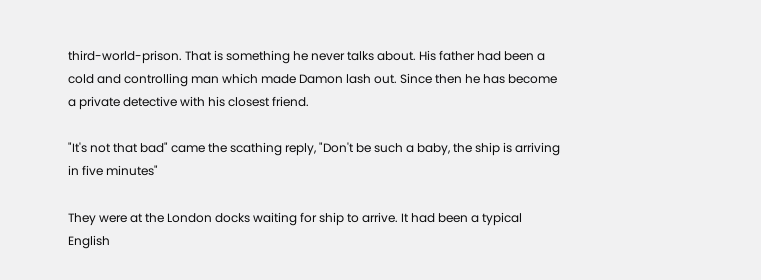third-world-prison. That is something he never talks about. His father had been a cold and controlling man which made Damon lash out. Since then he has become a private detective with his closest friend.

"It's not that bad" came the scathing reply, "Don't be such a baby, the ship is arriving in five minutes"

They were at the London docks waiting for ship to arrive. It had been a typical English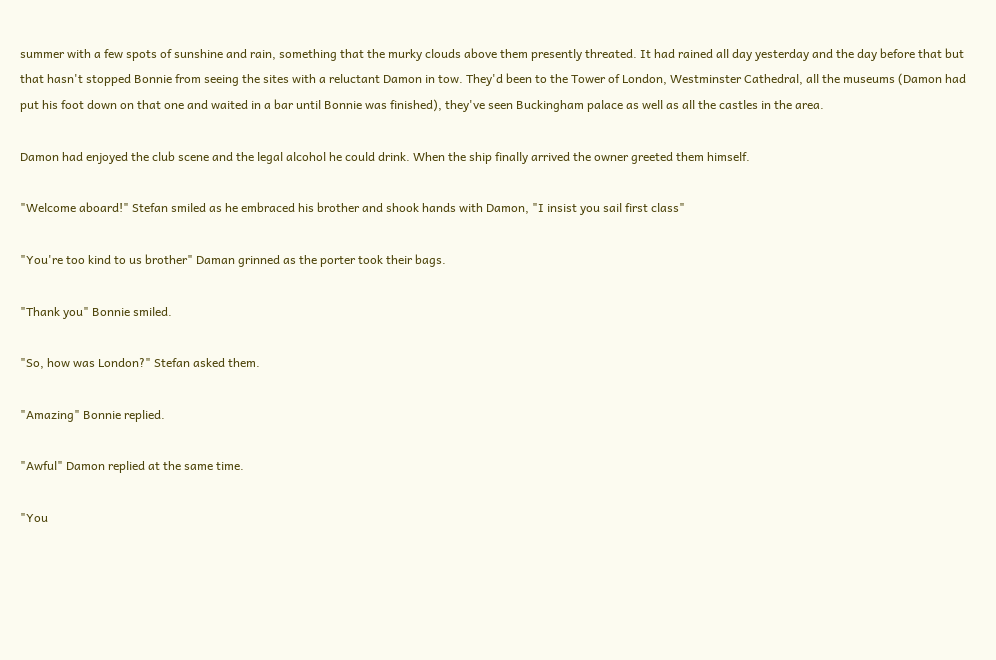summer with a few spots of sunshine and rain, something that the murky clouds above them presently threated. It had rained all day yesterday and the day before that but that hasn't stopped Bonnie from seeing the sites with a reluctant Damon in tow. They'd been to the Tower of London, Westminster Cathedral, all the museums (Damon had put his foot down on that one and waited in a bar until Bonnie was finished), they've seen Buckingham palace as well as all the castles in the area.

Damon had enjoyed the club scene and the legal alcohol he could drink. When the ship finally arrived the owner greeted them himself.

"Welcome aboard!" Stefan smiled as he embraced his brother and shook hands with Damon, "I insist you sail first class"

"You're too kind to us brother" Daman grinned as the porter took their bags.

"Thank you" Bonnie smiled.

"So, how was London?" Stefan asked them.

"Amazing" Bonnie replied.

"Awful" Damon replied at the same time.

"You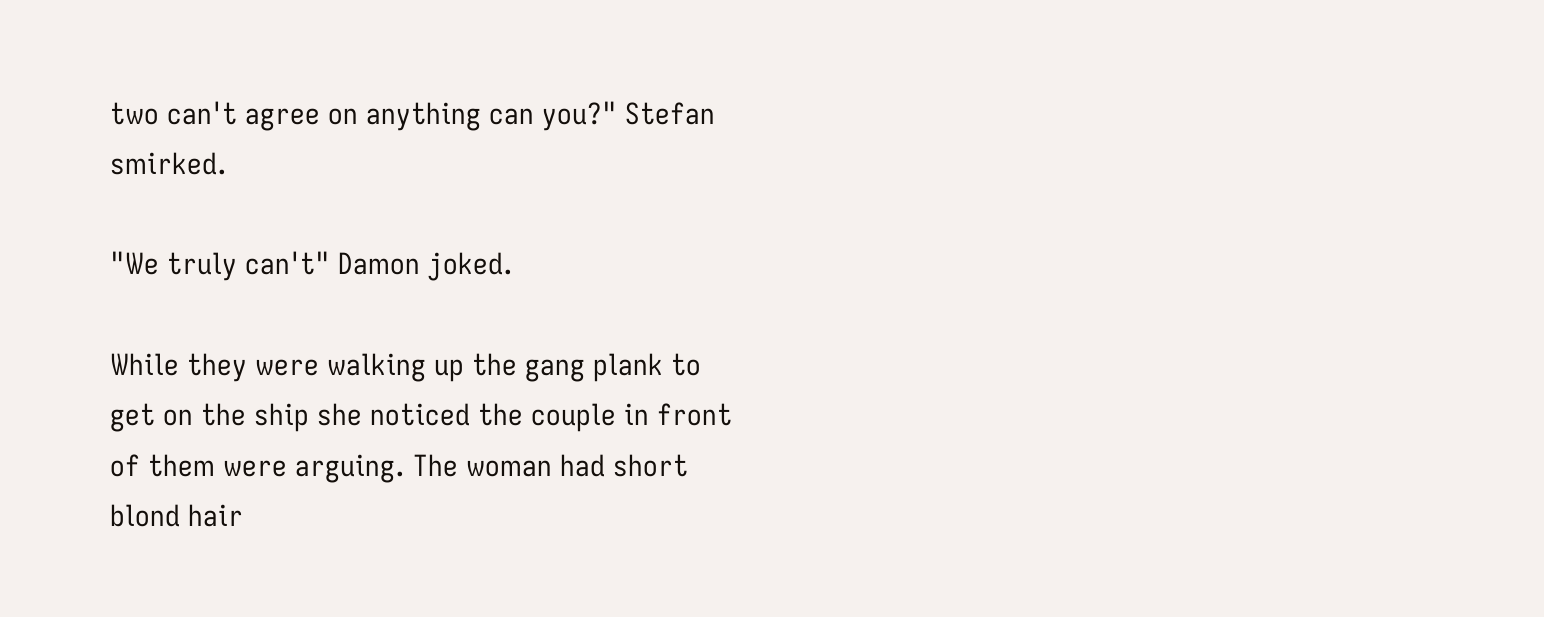two can't agree on anything can you?" Stefan smirked.

"We truly can't" Damon joked.

While they were walking up the gang plank to get on the ship she noticed the couple in front of them were arguing. The woman had short blond hair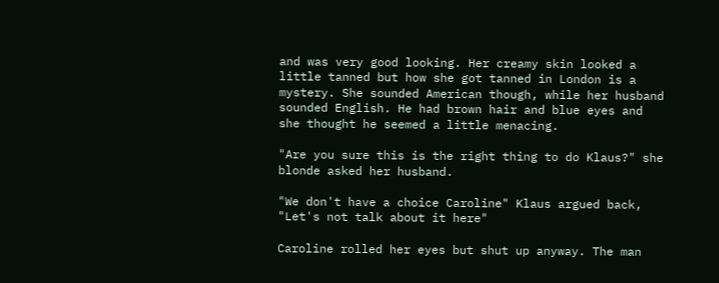and was very good looking. Her creamy skin looked a little tanned but how she got tanned in London is a mystery. She sounded American though, while her husband sounded English. He had brown hair and blue eyes and she thought he seemed a little menacing.

"Are you sure this is the right thing to do Klaus?" she blonde asked her husband.

"We don't have a choice Caroline" Klaus argued back, "Let's not talk about it here"

Caroline rolled her eyes but shut up anyway. The man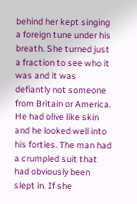behind her kept singing a foreign tune under his breath. She turned just a fraction to see who it was and it was defiantly not someone from Britain or America. He had olive like skin and he looked well into his forties. The man had a crumpled suit that had obviously been slept in. If she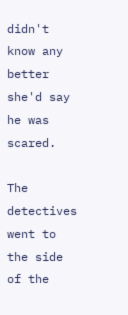didn't know any better she'd say he was scared.

The detectives went to the side of the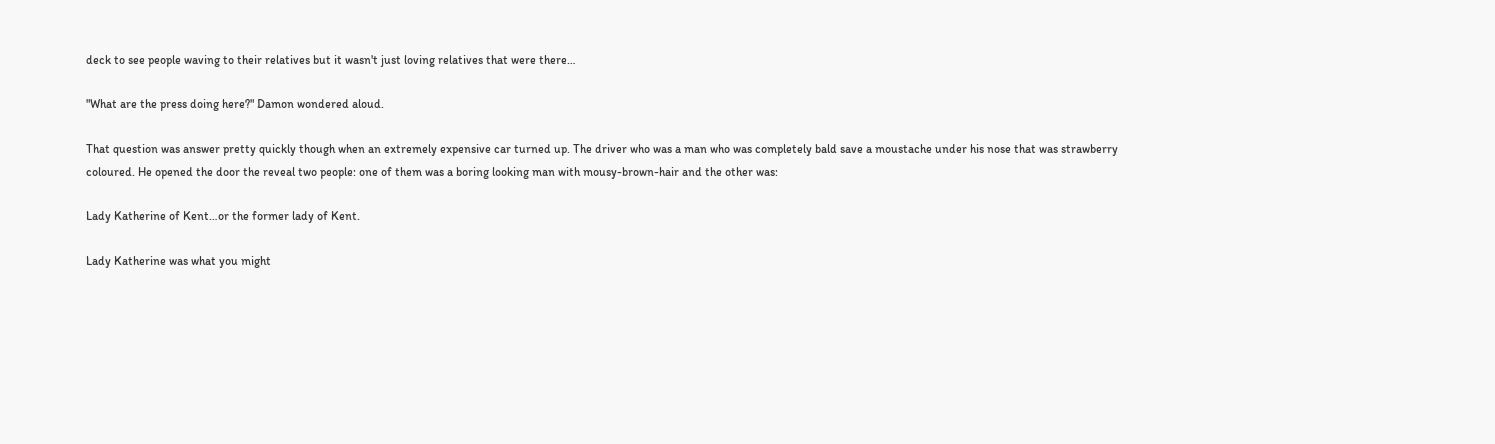deck to see people waving to their relatives but it wasn't just loving relatives that were there…

"What are the press doing here?" Damon wondered aloud.

That question was answer pretty quickly though when an extremely expensive car turned up. The driver who was a man who was completely bald save a moustache under his nose that was strawberry coloured. He opened the door the reveal two people: one of them was a boring looking man with mousy-brown-hair and the other was:

Lady Katherine of Kent…or the former lady of Kent.

Lady Katherine was what you might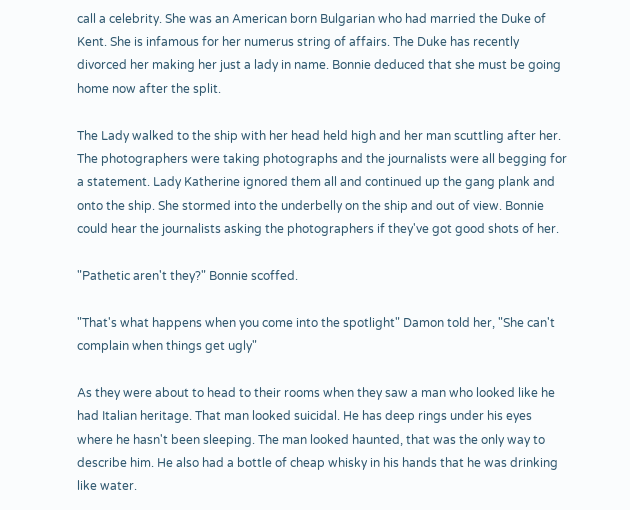call a celebrity. She was an American born Bulgarian who had married the Duke of Kent. She is infamous for her numerus string of affairs. The Duke has recently divorced her making her just a lady in name. Bonnie deduced that she must be going home now after the split.

The Lady walked to the ship with her head held high and her man scuttling after her. The photographers were taking photographs and the journalists were all begging for a statement. Lady Katherine ignored them all and continued up the gang plank and onto the ship. She stormed into the underbelly on the ship and out of view. Bonnie could hear the journalists asking the photographers if they've got good shots of her.

"Pathetic aren't they?" Bonnie scoffed.

"That's what happens when you come into the spotlight" Damon told her, "She can't complain when things get ugly"

As they were about to head to their rooms when they saw a man who looked like he had Italian heritage. That man looked suicidal. He has deep rings under his eyes where he hasn't been sleeping. The man looked haunted, that was the only way to describe him. He also had a bottle of cheap whisky in his hands that he was drinking like water.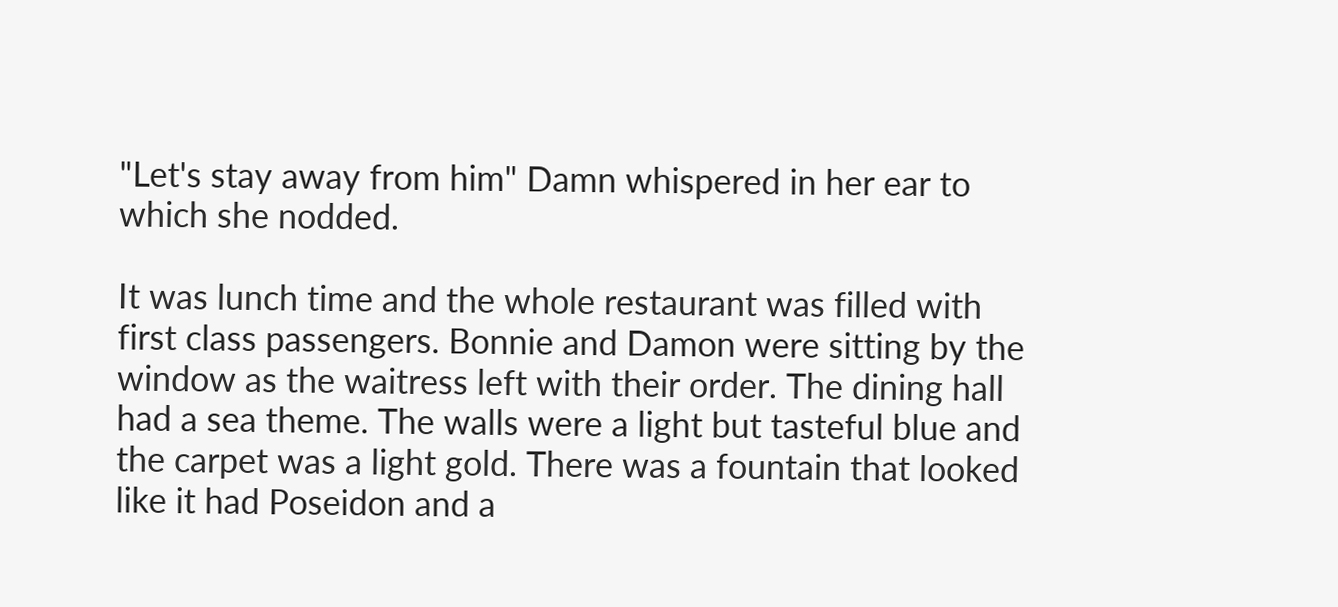"Let's stay away from him" Damn whispered in her ear to which she nodded.

It was lunch time and the whole restaurant was filled with first class passengers. Bonnie and Damon were sitting by the window as the waitress left with their order. The dining hall had a sea theme. The walls were a light but tasteful blue and the carpet was a light gold. There was a fountain that looked like it had Poseidon and a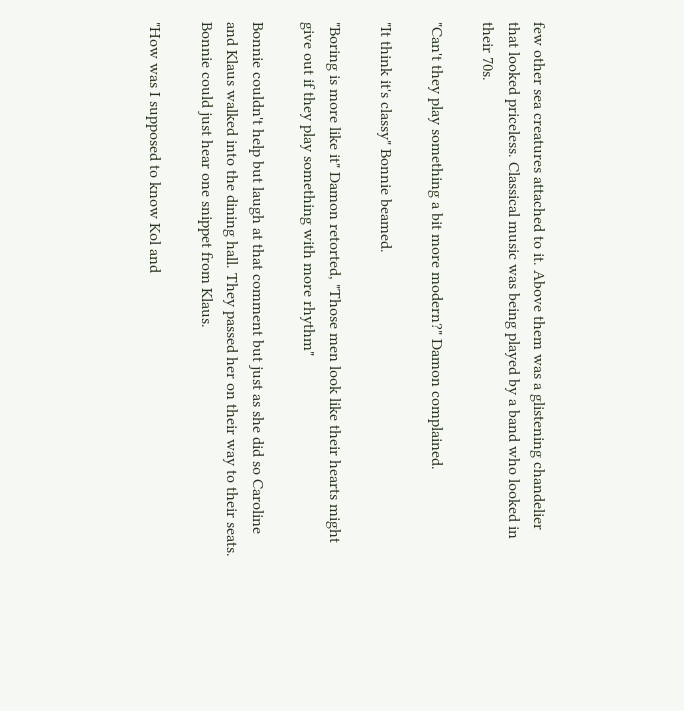few other sea creatures attached to it. Above them was a glistening chandelier that looked priceless. Classical music was being played by a band who looked in their 70s.

"Can't they play something a bit more modern?" Damon complained.

"It think it's classy" Bonnie beamed.

"Boring is more like it" Damon retorted, "Those men look like their hearts might give out if they play something with more rhythm"

Bonnie couldn't help but laugh at that comment but just as she did so Caroline and Klaus walked into the dining hall. They passed her on their way to their seats. Bonnie could just hear one snippet from Klaus.

"How was I supposed to know Kol and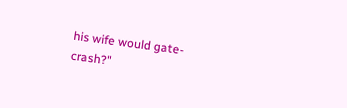his wife would gate-crash?"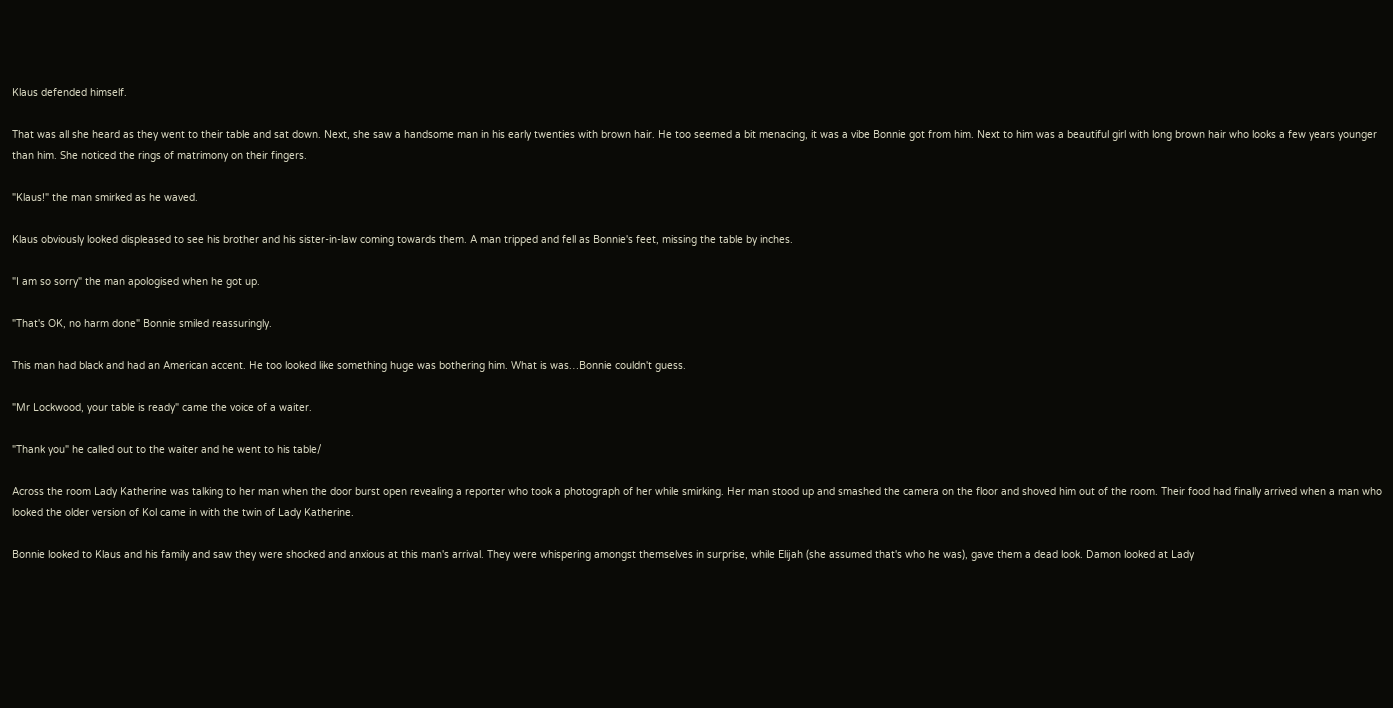Klaus defended himself.

That was all she heard as they went to their table and sat down. Next, she saw a handsome man in his early twenties with brown hair. He too seemed a bit menacing, it was a vibe Bonnie got from him. Next to him was a beautiful girl with long brown hair who looks a few years younger than him. She noticed the rings of matrimony on their fingers.

"Klaus!" the man smirked as he waved.

Klaus obviously looked displeased to see his brother and his sister-in-law coming towards them. A man tripped and fell as Bonnie's feet, missing the table by inches.

"I am so sorry" the man apologised when he got up.

"That's OK, no harm done" Bonnie smiled reassuringly.

This man had black and had an American accent. He too looked like something huge was bothering him. What is was…Bonnie couldn't guess.

"Mr Lockwood, your table is ready" came the voice of a waiter.

"Thank you" he called out to the waiter and he went to his table/

Across the room Lady Katherine was talking to her man when the door burst open revealing a reporter who took a photograph of her while smirking. Her man stood up and smashed the camera on the floor and shoved him out of the room. Their food had finally arrived when a man who looked the older version of Kol came in with the twin of Lady Katherine.

Bonnie looked to Klaus and his family and saw they were shocked and anxious at this man's arrival. They were whispering amongst themselves in surprise, while Elijah (she assumed that's who he was), gave them a dead look. Damon looked at Lady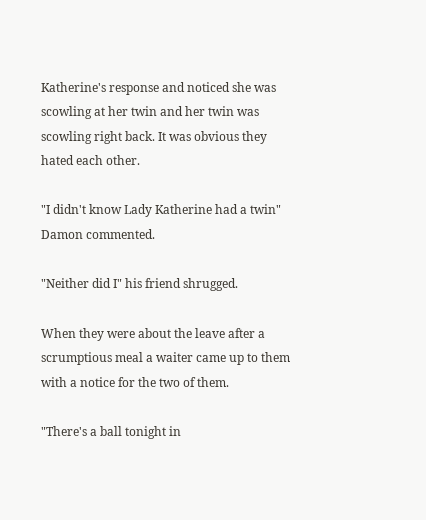Katherine's response and noticed she was scowling at her twin and her twin was scowling right back. It was obvious they hated each other.

"I didn't know Lady Katherine had a twin" Damon commented.

"Neither did I" his friend shrugged.

When they were about the leave after a scrumptious meal a waiter came up to them with a notice for the two of them.

"There's a ball tonight in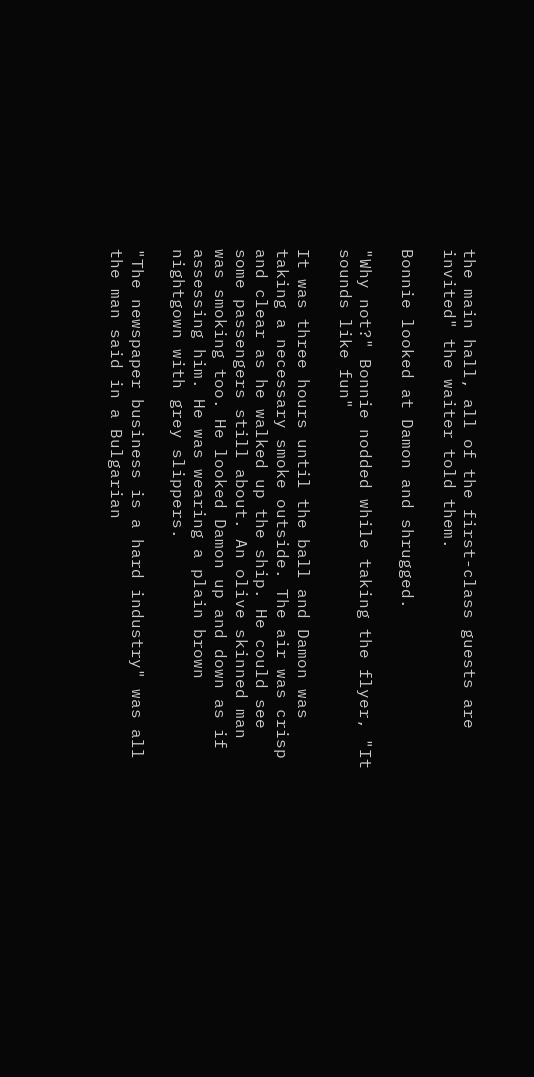the main hall, all of the first-class guests are invited" the waiter told them.

Bonnie looked at Damon and shrugged.

"Why not?" Bonnie nodded while taking the flyer, "It sounds like fun"

It was three hours until the ball and Damon was taking a necessary smoke outside. The air was crisp and clear as he walked up the ship. He could see some passengers still about. An olive skinned man was smoking too. He looked Damon up and down as if assessing him. He was wearing a plain brown nightgown with grey slippers.

"The newspaper business is a hard industry" was all the man said in a Bulgarian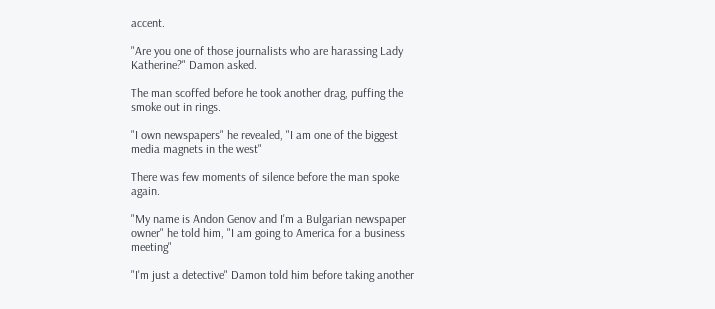accent.

"Are you one of those journalists who are harassing Lady Katherine?" Damon asked.

The man scoffed before he took another drag, puffing the smoke out in rings.

"I own newspapers" he revealed, "I am one of the biggest media magnets in the west"

There was few moments of silence before the man spoke again.

"My name is Andon Genov and I'm a Bulgarian newspaper owner" he told him, "I am going to America for a business meeting"

"I'm just a detective" Damon told him before taking another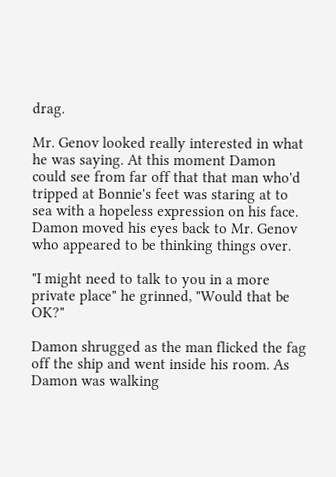drag.

Mr. Genov looked really interested in what he was saying. At this moment Damon could see from far off that that man who'd tripped at Bonnie's feet was staring at to sea with a hopeless expression on his face. Damon moved his eyes back to Mr. Genov who appeared to be thinking things over.

"I might need to talk to you in a more private place" he grinned, "Would that be OK?"

Damon shrugged as the man flicked the fag off the ship and went inside his room. As Damon was walking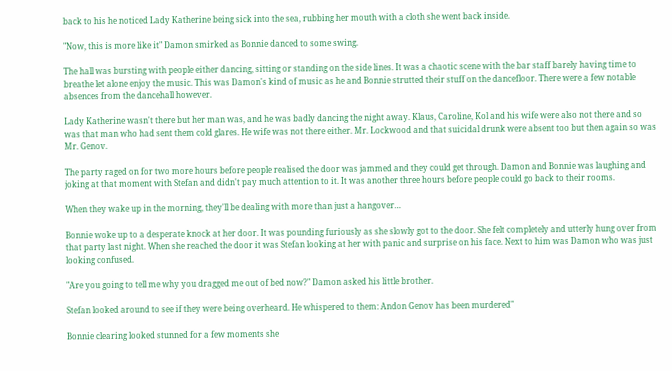back to his he noticed Lady Katherine being sick into the sea, rubbing her mouth with a cloth she went back inside.

"Now, this is more like it" Damon smirked as Bonnie danced to some swing.

The hall was bursting with people either dancing, sitting or standing on the side lines. It was a chaotic scene with the bar staff barely having time to breathe let alone enjoy the music. This was Damon's kind of music as he and Bonnie strutted their stuff on the dancefloor. There were a few notable absences from the dancehall however.

Lady Katherine wasn't there but her man was, and he was badly dancing the night away. Klaus, Caroline, Kol and his wife were also not there and so was that man who had sent them cold glares. He wife was not there either. Mr. Lockwood and that suicidal drunk were absent too but then again so was Mr. Genov.

The party raged on for two more hours before people realised the door was jammed and they could get through. Damon and Bonnie was laughing and joking at that moment with Stefan and didn't pay much attention to it. It was another three hours before people could go back to their rooms.

When they wake up in the morning, they'll be dealing with more than just a hangover…

Bonnie woke up to a desperate knock at her door. It was pounding furiously as she slowly got to the door. She felt completely and utterly hung over from that party last night. When she reached the door it was Stefan looking at her with panic and surprise on his face. Next to him was Damon who was just looking confused.

"Are you going to tell me why you dragged me out of bed now?" Damon asked his little brother.

Stefan looked around to see if they were being overheard. He whispered to them: Andon Genov has been murdered"

Bonnie clearing looked stunned for a few moments she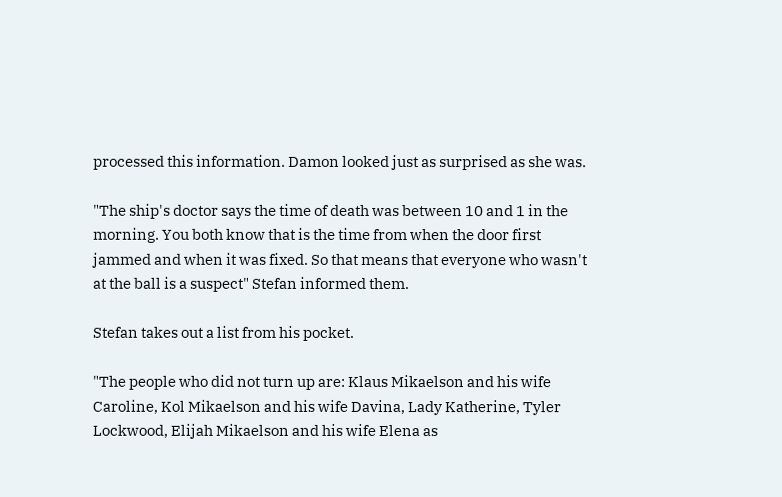processed this information. Damon looked just as surprised as she was.

"The ship's doctor says the time of death was between 10 and 1 in the morning. You both know that is the time from when the door first jammed and when it was fixed. So that means that everyone who wasn't at the ball is a suspect" Stefan informed them.

Stefan takes out a list from his pocket.

"The people who did not turn up are: Klaus Mikaelson and his wife Caroline, Kol Mikaelson and his wife Davina, Lady Katherine, Tyler Lockwood, Elijah Mikaelson and his wife Elena as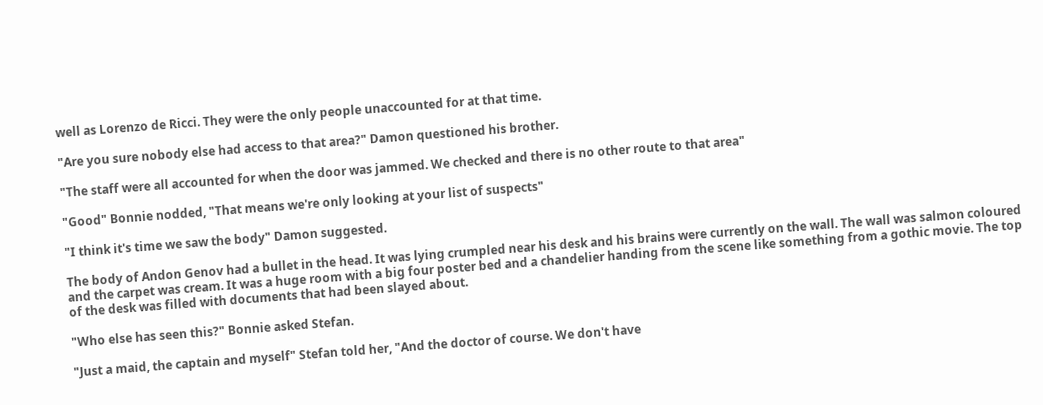well as Lorenzo de Ricci. They were the only people unaccounted for at that time.

"Are you sure nobody else had access to that area?" Damon questioned his brother.

"The staff were all accounted for when the door was jammed. We checked and there is no other route to that area"

"Good" Bonnie nodded, "That means we're only looking at your list of suspects"

"I think it's time we saw the body" Damon suggested.

The body of Andon Genov had a bullet in the head. It was lying crumpled near his desk and his brains were currently on the wall. The wall was salmon coloured and the carpet was cream. It was a huge room with a big four poster bed and a chandelier handing from the scene like something from a gothic movie. The top of the desk was filled with documents that had been slayed about.

"Who else has seen this?" Bonnie asked Stefan.

"Just a maid, the captain and myself" Stefan told her, "And the doctor of course. We don't have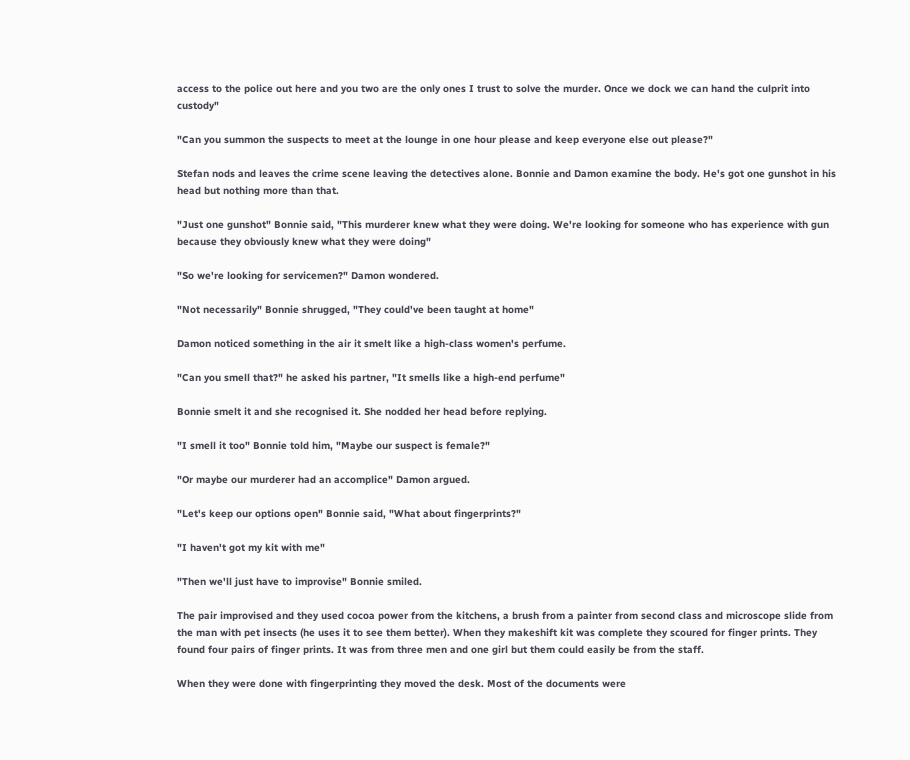access to the police out here and you two are the only ones I trust to solve the murder. Once we dock we can hand the culprit into custody"

"Can you summon the suspects to meet at the lounge in one hour please and keep everyone else out please?"

Stefan nods and leaves the crime scene leaving the detectives alone. Bonnie and Damon examine the body. He's got one gunshot in his head but nothing more than that.

"Just one gunshot" Bonnie said, "This murderer knew what they were doing. We're looking for someone who has experience with gun because they obviously knew what they were doing"

"So we're looking for servicemen?" Damon wondered.

"Not necessarily" Bonnie shrugged, "They could've been taught at home"

Damon noticed something in the air it smelt like a high-class women's perfume.

"Can you smell that?" he asked his partner, "It smells like a high-end perfume"

Bonnie smelt it and she recognised it. She nodded her head before replying.

"I smell it too" Bonnie told him, "Maybe our suspect is female?"

"Or maybe our murderer had an accomplice" Damon argued.

"Let's keep our options open" Bonnie said, "What about fingerprints?"

"I haven't got my kit with me"

"Then we'll just have to improvise" Bonnie smiled.

The pair improvised and they used cocoa power from the kitchens, a brush from a painter from second class and microscope slide from the man with pet insects (he uses it to see them better). When they makeshift kit was complete they scoured for finger prints. They found four pairs of finger prints. It was from three men and one girl but them could easily be from the staff.

When they were done with fingerprinting they moved the desk. Most of the documents were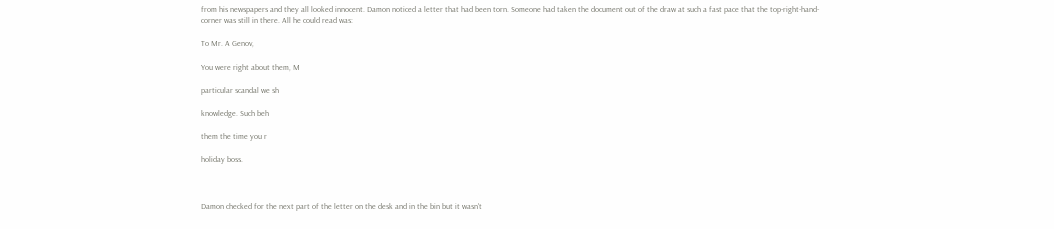from his newspapers and they all looked innocent. Damon noticed a letter that had been torn. Someone had taken the document out of the draw at such a fast pace that the top-right-hand-corner was still in there. All he could read was:

To Mr. A Genov,

You were right about them, M

particular scandal we sh

knowledge. Such beh

them the time you r

holiday boss.



Damon checked for the next part of the letter on the desk and in the bin but it wasn't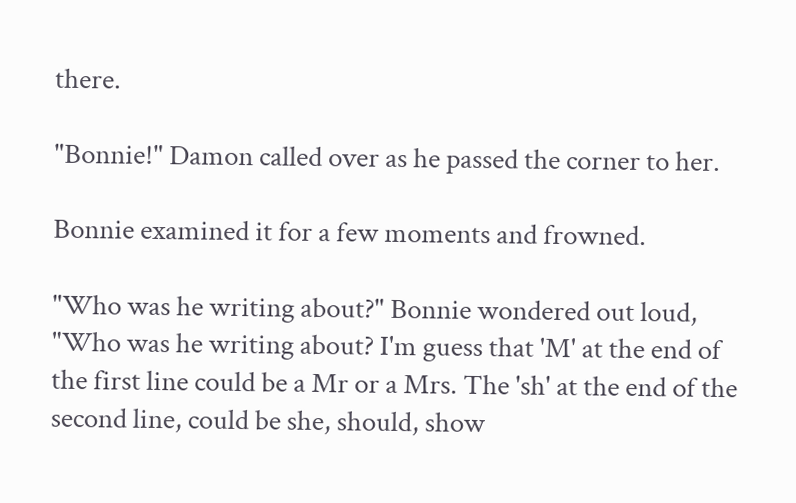there.

"Bonnie!" Damon called over as he passed the corner to her.

Bonnie examined it for a few moments and frowned.

"Who was he writing about?" Bonnie wondered out loud, "Who was he writing about? I'm guess that 'M' at the end of the first line could be a Mr or a Mrs. The 'sh' at the end of the second line, could be she, should, show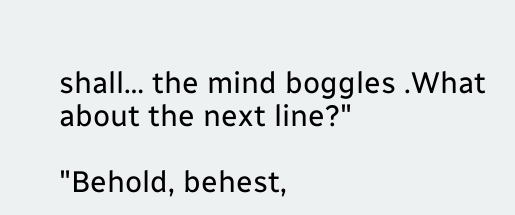shall… the mind boggles .What about the next line?"

"Behold, behest,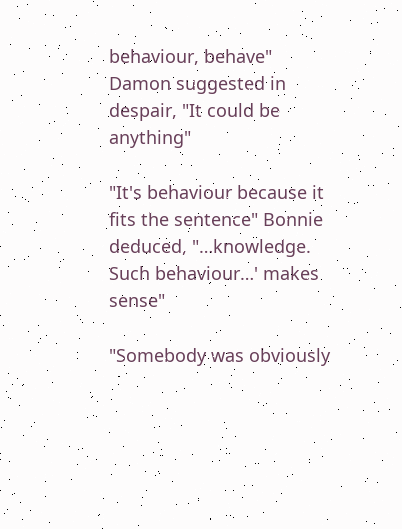behaviour, behave" Damon suggested in despair, "It could be anything"

"It's behaviour because it fits the sentence" Bonnie deduced, "…knowledge. Such behaviour…' makes sense"

"Somebody was obviously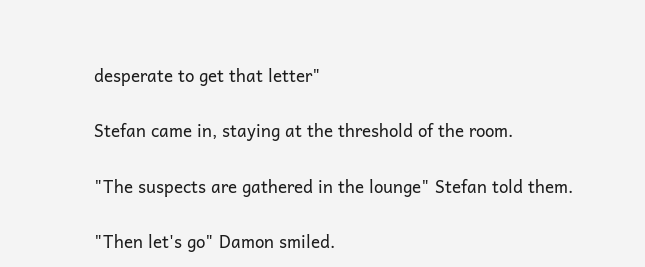desperate to get that letter"

Stefan came in, staying at the threshold of the room.

"The suspects are gathered in the lounge" Stefan told them.

"Then let's go" Damon smiled.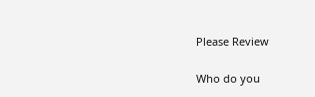Please Review

Who do you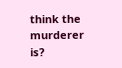think the murderer is?